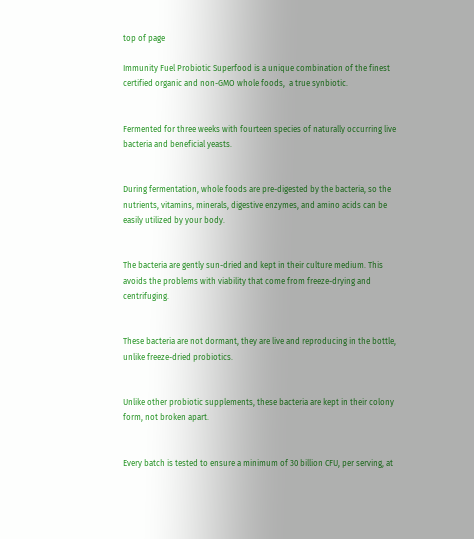top of page

Immunity Fuel Probiotic Superfood is a unique combination of the finest certified organic and non-GMO whole foods,  a true synbiotic.


Fermented for three weeks with fourteen species of naturally occurring live bacteria and beneficial yeasts.


During fermentation, whole foods are pre-digested by the bacteria, so the nutrients, vitamins, minerals, digestive enzymes, and amino acids can be easily utilized by your body.


The bacteria are gently sun-dried and kept in their culture medium. This avoids the problems with viability that come from freeze-drying and centrifuging.


These bacteria are not dormant, they are live and reproducing in the bottle, unlike freeze-dried probiotics.


Unlike other probiotic supplements, these bacteria are kept in their colony form, not broken apart.


Every batch is tested to ensure a minimum of 30 billion CFU, per serving, at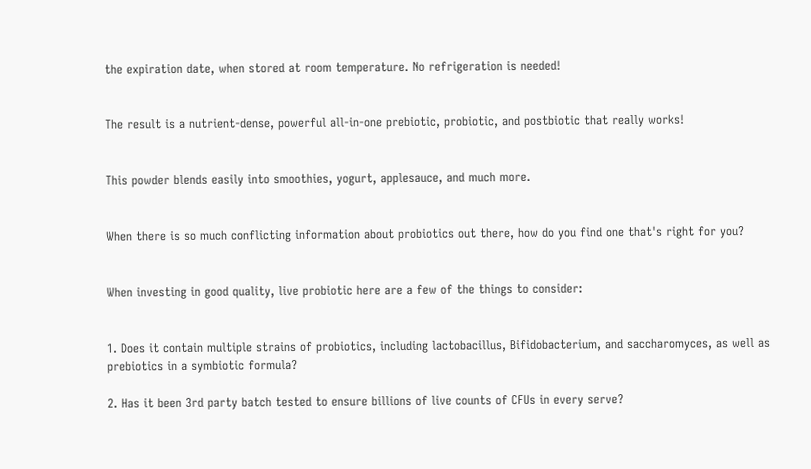the expiration date, when stored at room temperature. No refrigeration is needed!


The result is a nutrient-dense, powerful all-in-one prebiotic, probiotic, and postbiotic that really works!


This powder blends easily into smoothies, yogurt, applesauce, and much more.


When there is so much conflicting information about probiotics out there, how do you find one that's right for you?


When investing in good quality, live probiotic here are a few of the things to consider:


1. Does it contain multiple strains of probiotics, including lactobacillus, Bifidobacterium, and saccharomyces, as well as prebiotics in a symbiotic formula?

2. Has it been 3rd party batch tested to ensure billions of live counts of CFUs in every serve?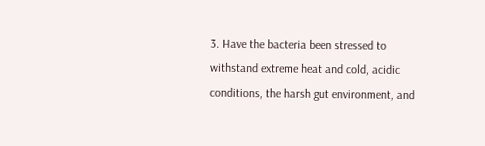3. Have the bacteria been stressed to withstand extreme heat and cold, acidic conditions, the harsh gut environment, and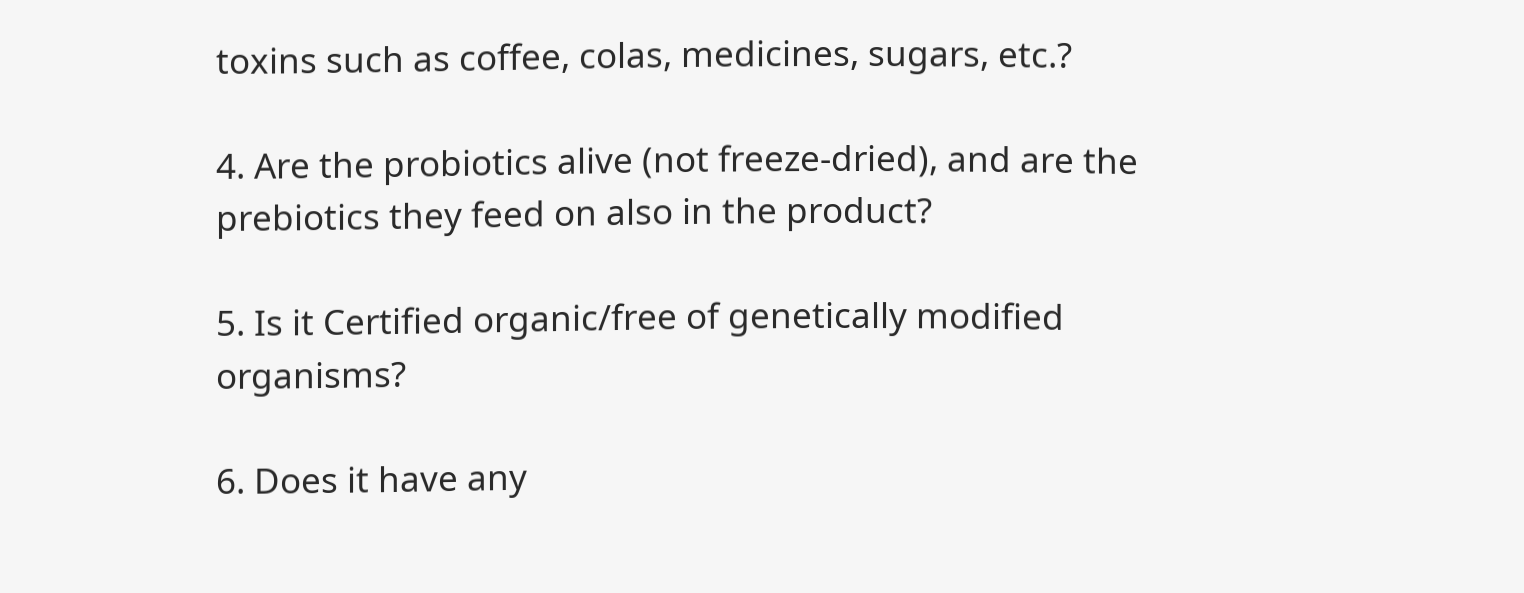toxins such as coffee, colas, medicines, sugars, etc.?

4. Are the probiotics alive (not freeze-dried), and are the prebiotics they feed on also in the product?

5. Is it Certified organic/free of genetically modified organisms?

6. Does it have any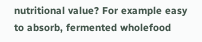nutritional value? For example easy to absorb, fermented wholefood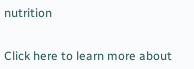nutrition


Click here to learn more about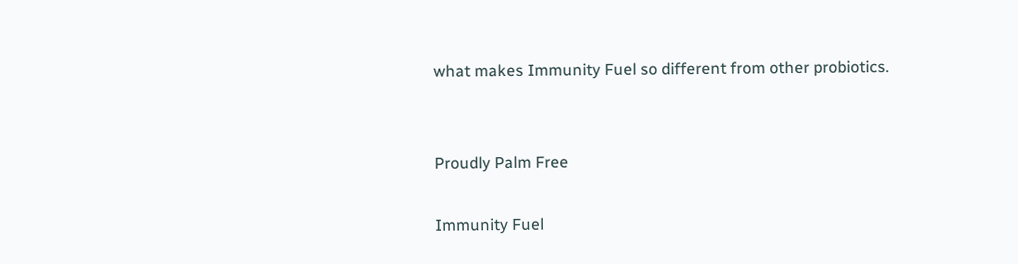what makes Immunity Fuel so different from other probiotics.


Proudly Palm Free

Immunity Fuel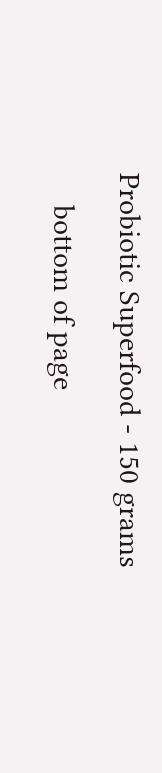Probiotic Superfood - 150 grams

    bottom of page